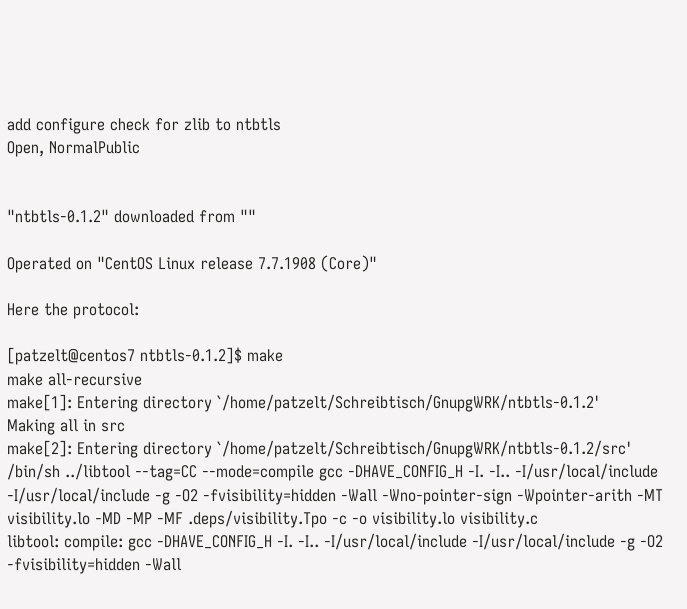add configure check for zlib to ntbtls
Open, NormalPublic


"ntbtls-0.1.2" downloaded from ""

Operated on "CentOS Linux release 7.7.1908 (Core)"

Here the protocol:

[patzelt@centos7 ntbtls-0.1.2]$ make
make all-recursive
make[1]: Entering directory `/home/patzelt/Schreibtisch/GnupgWRK/ntbtls-0.1.2'
Making all in src
make[2]: Entering directory `/home/patzelt/Schreibtisch/GnupgWRK/ntbtls-0.1.2/src'
/bin/sh ../libtool --tag=CC --mode=compile gcc -DHAVE_CONFIG_H -I. -I.. -I/usr/local/include -I/usr/local/include -g -O2 -fvisibility=hidden -Wall -Wno-pointer-sign -Wpointer-arith -MT visibility.lo -MD -MP -MF .deps/visibility.Tpo -c -o visibility.lo visibility.c
libtool: compile: gcc -DHAVE_CONFIG_H -I. -I.. -I/usr/local/include -I/usr/local/include -g -O2 -fvisibility=hidden -Wall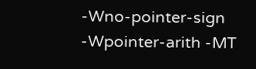-Wno-pointer-sign -Wpointer-arith -MT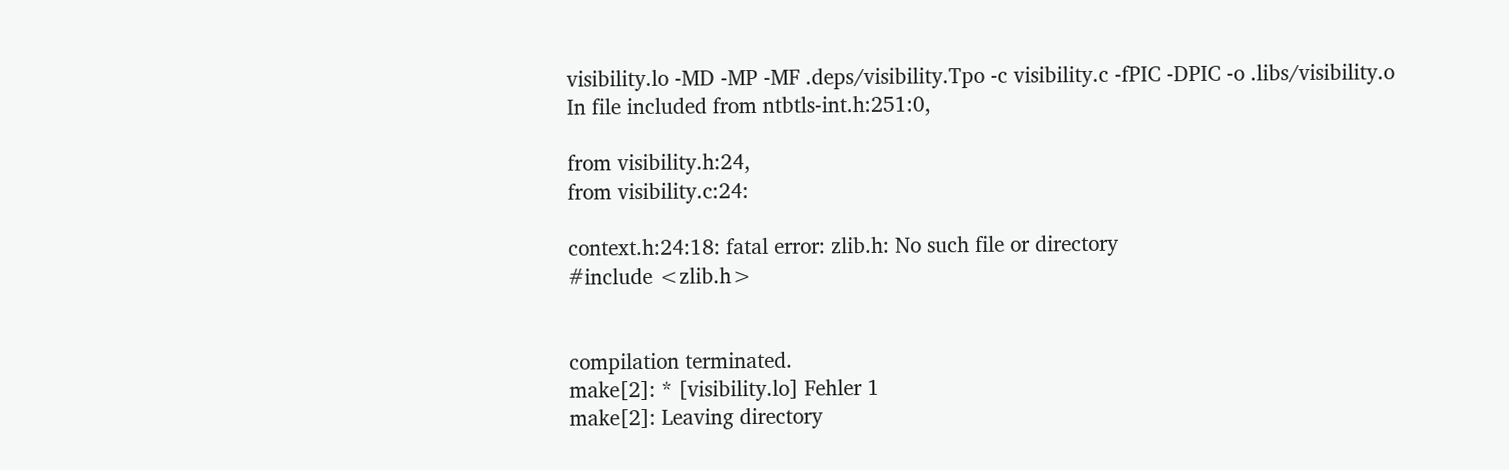visibility.lo -MD -MP -MF .deps/visibility.Tpo -c visibility.c -fPIC -DPIC -o .libs/visibility.o
In file included from ntbtls-int.h:251:0,

from visibility.h:24,
from visibility.c:24:

context.h:24:18: fatal error: zlib.h: No such file or directory
#include <zlib.h>


compilation terminated.
make[2]: * [visibility.lo] Fehler 1
make[2]: Leaving directory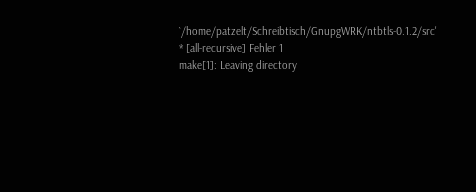`/home/patzelt/Schreibtisch/GnupgWRK/ntbtls-0.1.2/src'
* [all-recursive] Fehler 1
make[1]: Leaving directory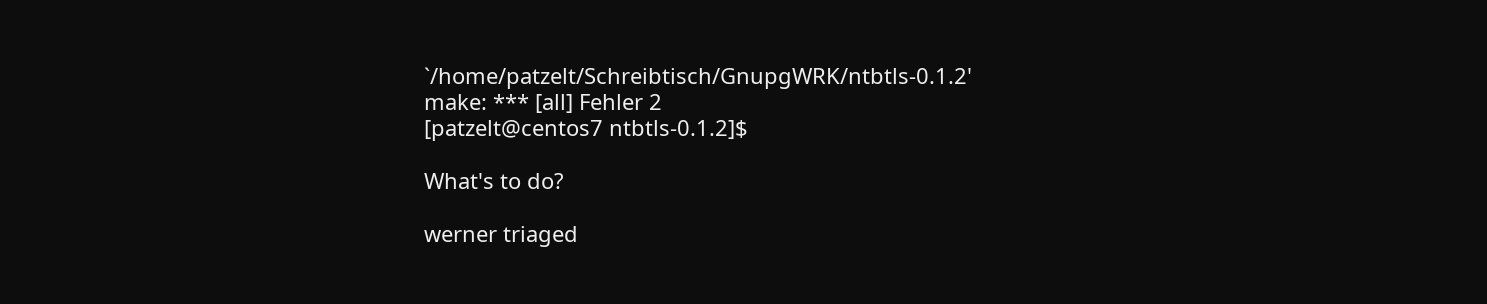`/home/patzelt/Schreibtisch/GnupgWRK/ntbtls-0.1.2'
make: *** [all] Fehler 2
[patzelt@centos7 ntbtls-0.1.2]$

What's to do?

werner triaged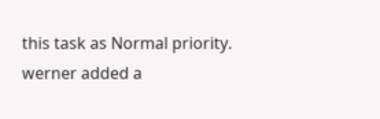this task as Normal priority.
werner added a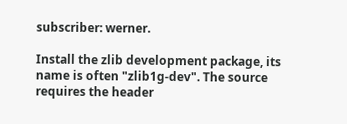subscriber: werner.

Install the zlib development package, its name is often "zlib1g-dev". The source requires the header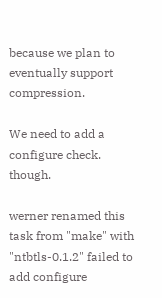because we plan to eventually support compression.

We need to add a configure check. though.

werner renamed this task from "make" with "ntbtls-0.1.2" failed to add configure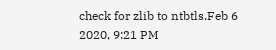check for zlib to ntbtls.Feb 6 2020, 9:21 PM